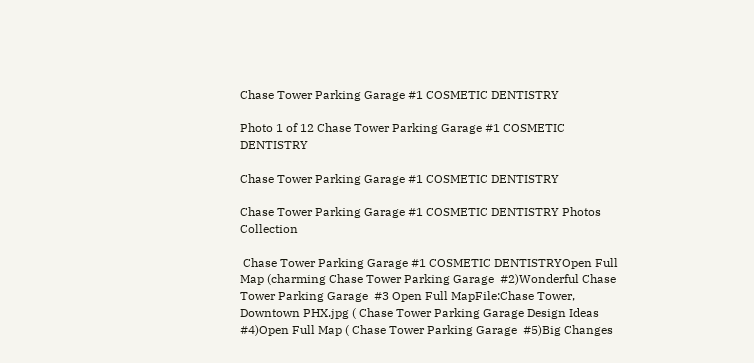Chase Tower Parking Garage #1 COSMETIC DENTISTRY

Photo 1 of 12 Chase Tower Parking Garage #1 COSMETIC DENTISTRY

Chase Tower Parking Garage #1 COSMETIC DENTISTRY

Chase Tower Parking Garage #1 COSMETIC DENTISTRY Photos Collection

 Chase Tower Parking Garage #1 COSMETIC DENTISTRYOpen Full Map (charming Chase Tower Parking Garage  #2)Wonderful Chase Tower Parking Garage  #3 Open Full MapFile:Chase Tower, Downtown PHX.jpg ( Chase Tower Parking Garage Design Ideas #4)Open Full Map ( Chase Tower Parking Garage  #5)Big Changes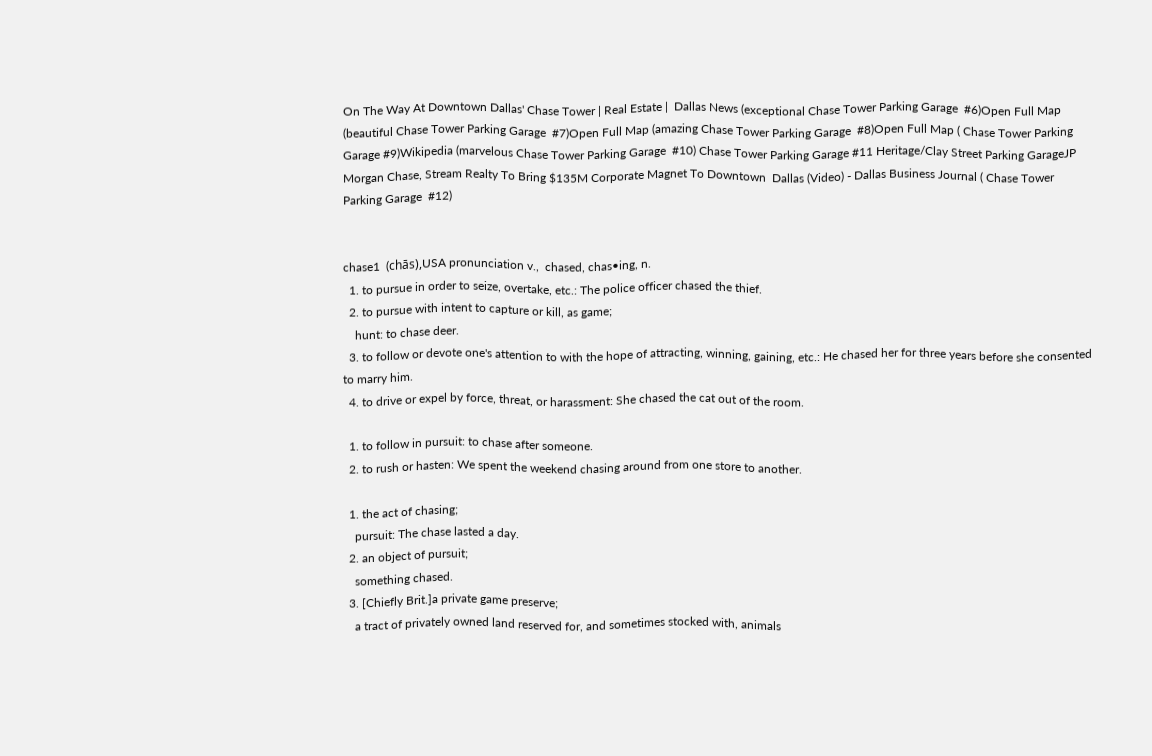On The Way At Downtown Dallas' Chase Tower | Real Estate |  Dallas News (exceptional Chase Tower Parking Garage  #6)Open Full Map (beautiful Chase Tower Parking Garage  #7)Open Full Map (amazing Chase Tower Parking Garage  #8)Open Full Map ( Chase Tower Parking Garage #9)Wikipedia (marvelous Chase Tower Parking Garage  #10) Chase Tower Parking Garage #11 Heritage/Clay Street Parking GarageJP Morgan Chase, Stream Realty To Bring $135M Corporate Magnet To Downtown  Dallas (Video) - Dallas Business Journal ( Chase Tower Parking Garage  #12)


chase1  (chās),USA pronunciation v.,  chased, chas•ing, n.
  1. to pursue in order to seize, overtake, etc.: The police officer chased the thief.
  2. to pursue with intent to capture or kill, as game;
    hunt: to chase deer.
  3. to follow or devote one's attention to with the hope of attracting, winning, gaining, etc.: He chased her for three years before she consented to marry him.
  4. to drive or expel by force, threat, or harassment: She chased the cat out of the room.

  1. to follow in pursuit: to chase after someone.
  2. to rush or hasten: We spent the weekend chasing around from one store to another.

  1. the act of chasing;
    pursuit: The chase lasted a day.
  2. an object of pursuit;
    something chased.
  3. [Chiefly Brit.]a private game preserve;
    a tract of privately owned land reserved for, and sometimes stocked with, animals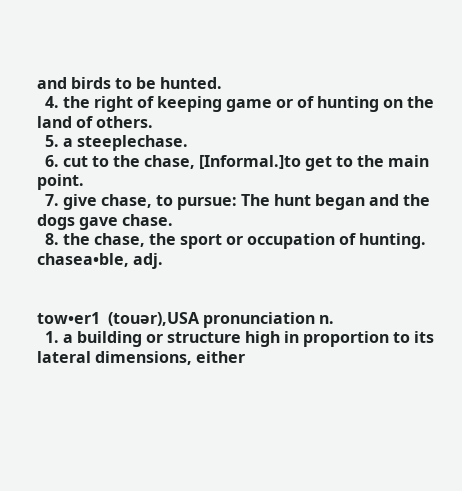and birds to be hunted.
  4. the right of keeping game or of hunting on the land of others.
  5. a steeplechase.
  6. cut to the chase, [Informal.]to get to the main point.
  7. give chase, to pursue: The hunt began and the dogs gave chase.
  8. the chase, the sport or occupation of hunting.
chasea•ble, adj.


tow•er1  (touər),USA pronunciation n.
  1. a building or structure high in proportion to its lateral dimensions, either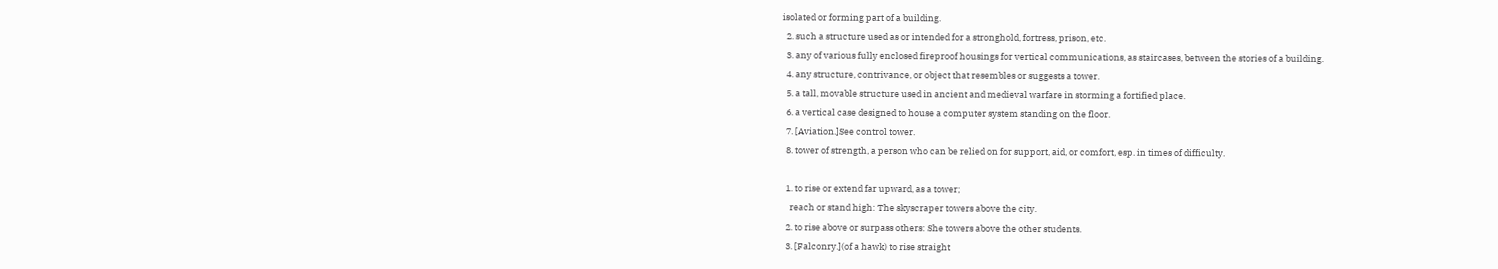isolated or forming part of a building.
  2. such a structure used as or intended for a stronghold, fortress, prison, etc.
  3. any of various fully enclosed fireproof housings for vertical communications, as staircases, between the stories of a building.
  4. any structure, contrivance, or object that resembles or suggests a tower.
  5. a tall, movable structure used in ancient and medieval warfare in storming a fortified place.
  6. a vertical case designed to house a computer system standing on the floor.
  7. [Aviation.]See control tower.
  8. tower of strength, a person who can be relied on for support, aid, or comfort, esp. in times of difficulty.

  1. to rise or extend far upward, as a tower;
    reach or stand high: The skyscraper towers above the city.
  2. to rise above or surpass others: She towers above the other students.
  3. [Falconry.](of a hawk) to rise straight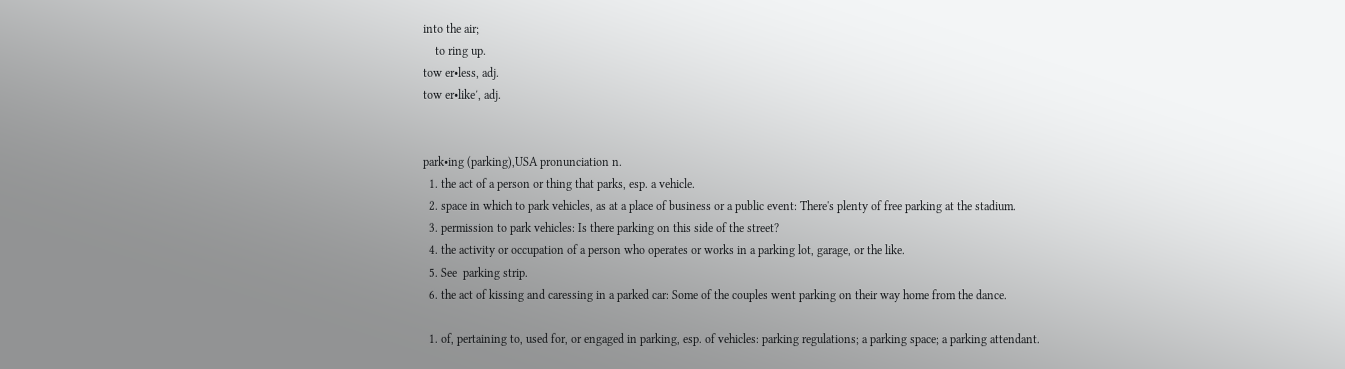into the air;
    to ring up.
tow er•less, adj.
tow er•like′, adj.


park•ing (parking),USA pronunciation n.
  1. the act of a person or thing that parks, esp. a vehicle.
  2. space in which to park vehicles, as at a place of business or a public event: There's plenty of free parking at the stadium.
  3. permission to park vehicles: Is there parking on this side of the street?
  4. the activity or occupation of a person who operates or works in a parking lot, garage, or the like.
  5. See  parking strip.
  6. the act of kissing and caressing in a parked car: Some of the couples went parking on their way home from the dance.

  1. of, pertaining to, used for, or engaged in parking, esp. of vehicles: parking regulations; a parking space; a parking attendant.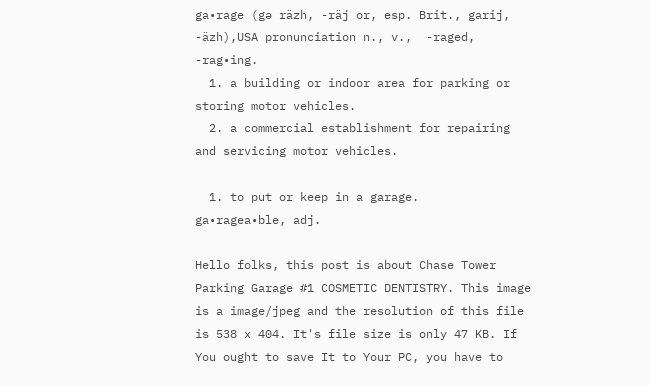ga•rage (gə räzh, -räj or, esp. Brit., garij, -äzh),USA pronunciation n., v.,  -raged, -rag•ing.
  1. a building or indoor area for parking or storing motor vehicles.
  2. a commercial establishment for repairing and servicing motor vehicles.

  1. to put or keep in a garage.
ga•ragea•ble, adj.

Hello folks, this post is about Chase Tower Parking Garage #1 COSMETIC DENTISTRY. This image is a image/jpeg and the resolution of this file is 538 x 404. It's file size is only 47 KB. If You ought to save It to Your PC, you have to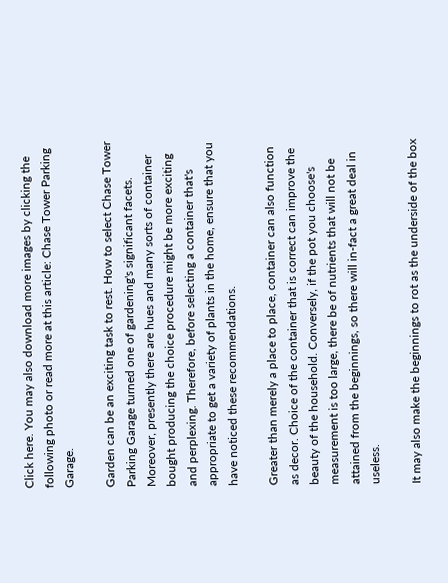Click here. You may also download more images by clicking the following photo or read more at this article: Chase Tower Parking Garage.

Garden can be an exciting task to rest. How to select Chase Tower Parking Garage turned one of gardening's significant facets. Moreover, presently there are hues and many sorts of container bought producing the choice procedure might be more exciting and perplexing. Therefore, before selecting a container that's appropriate to get a variety of plants in the home, ensure that you have noticed these recommendations.

Greater than merely a place to place, container can also function as decor. Choice of the container that is correct can improve the beauty of the household. Conversely, if the pot you choose's measurement is too large, there be of nutrients that will not be attained from the beginnings, so there will in-fact a great deal in useless.

It may also make the beginnings to rot as the underside of the box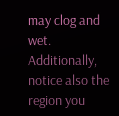may clog and wet. Additionally, notice also the region you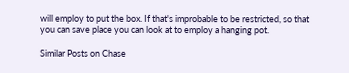will employ to put the box. If that's improbable to be restricted, so that you can save place you can look at to employ a hanging pot.

Similar Posts on Chase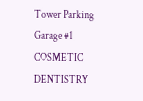Tower Parking Garage #1 COSMETIC DENTISTRY